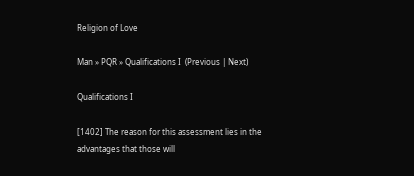Religion of Love

Man » PQR » Qualifications I  (Previous | Next)

Qualifications I

[1402] The reason for this assessment lies in the advantages that those will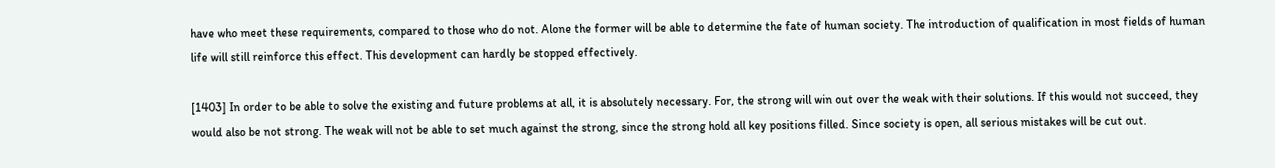have who meet these requirements, compared to those who do not. Alone the former will be able to determine the fate of human society. The introduction of qualification in most fields of human life will still reinforce this effect. This development can hardly be stopped effectively.

[1403] In order to be able to solve the existing and future problems at all, it is absolutely necessary. For, the strong will win out over the weak with their solutions. If this would not succeed, they would also be not strong. The weak will not be able to set much against the strong, since the strong hold all key positions filled. Since society is open, all serious mistakes will be cut out.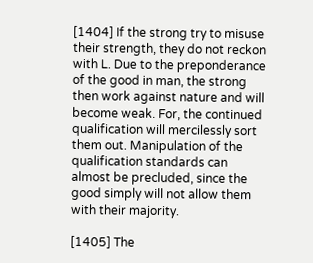[1404] If the strong try to misuse their strength, they do not reckon with L. Due to the preponderance of the good in man, the strong then work against nature and will become weak. For, the continued qualification will mercilessly sort them out. Manipulation of the qualification standards can almost be precluded, since the good simply will not allow them with their majority.

[1405] The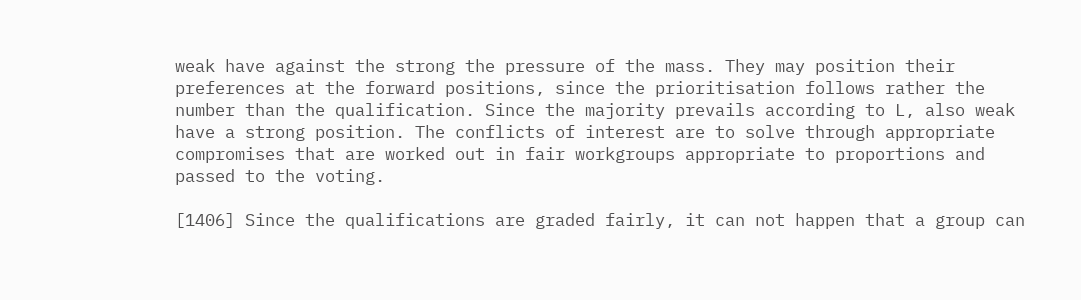weak have against the strong the pressure of the mass. They may position their preferences at the forward positions, since the prioritisation follows rather the number than the qualification. Since the majority prevails according to L, also weak have a strong position. The conflicts of interest are to solve through appropriate compromises that are worked out in fair workgroups appropriate to proportions and passed to the voting.

[1406] Since the qualifications are graded fairly, it can not happen that a group can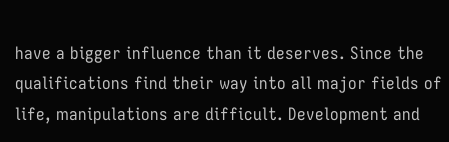have a bigger influence than it deserves. Since the qualifications find their way into all major fields of life, manipulations are difficult. Development and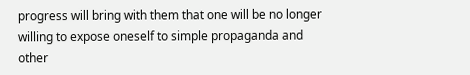progress will bring with them that one will be no longer willing to expose oneself to simple propaganda and other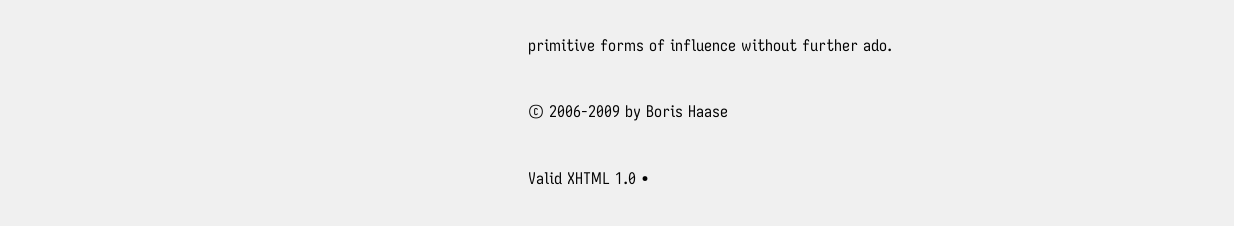primitive forms of influence without further ado.

© 2006-2009 by Boris Haase

Valid XHTML 1.0 •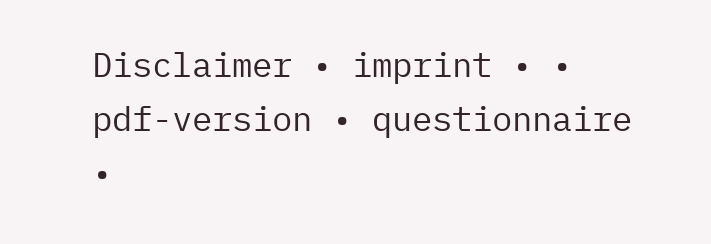Disclaimer • imprint • • pdf-version • questionnaire •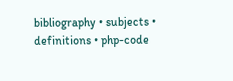bibliography • subjects • definitions • php-code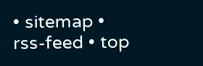• sitemap • rss-feed • top